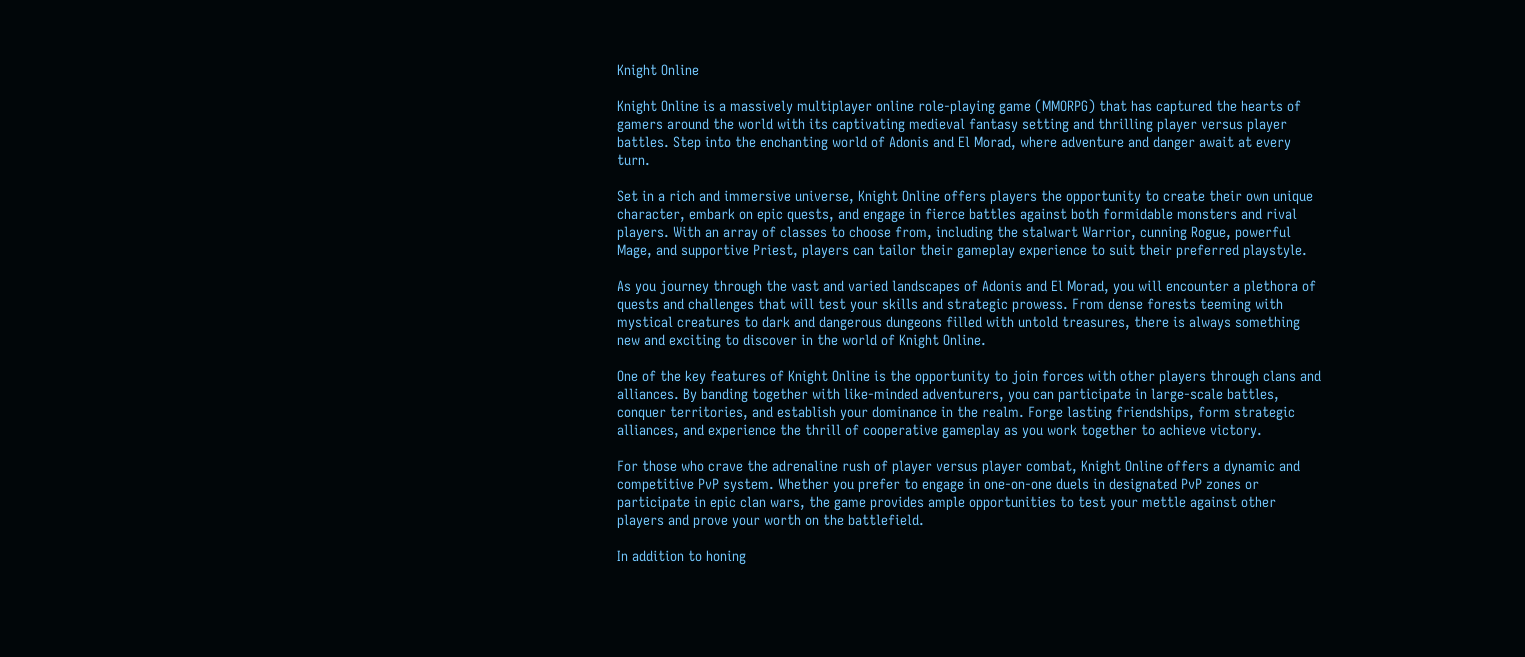Knight Online

Knight Online is a massively multiplayer online role-playing game (MMORPG) that has captured the hearts of gamers around the world with its captivating medieval fantasy setting and thrilling player versus player battles. Step into the enchanting world of Adonis and El Morad, where adventure and danger await at every turn.

Set in a rich and immersive universe, Knight Online offers players the opportunity to create their own unique character, embark on epic quests, and engage in fierce battles against both formidable monsters and rival players. With an array of classes to choose from, including the stalwart Warrior, cunning Rogue, powerful Mage, and supportive Priest, players can tailor their gameplay experience to suit their preferred playstyle.

As you journey through the vast and varied landscapes of Adonis and El Morad, you will encounter a plethora of quests and challenges that will test your skills and strategic prowess. From dense forests teeming with mystical creatures to dark and dangerous dungeons filled with untold treasures, there is always something new and exciting to discover in the world of Knight Online.

One of the key features of Knight Online is the opportunity to join forces with other players through clans and alliances. By banding together with like-minded adventurers, you can participate in large-scale battles, conquer territories, and establish your dominance in the realm. Forge lasting friendships, form strategic alliances, and experience the thrill of cooperative gameplay as you work together to achieve victory.

For those who crave the adrenaline rush of player versus player combat, Knight Online offers a dynamic and competitive PvP system. Whether you prefer to engage in one-on-one duels in designated PvP zones or participate in epic clan wars, the game provides ample opportunities to test your mettle against other players and prove your worth on the battlefield.

In addition to honing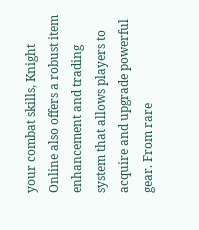your combat skills, Knight Online also offers a robust item enhancement and trading system that allows players to acquire and upgrade powerful gear. From rare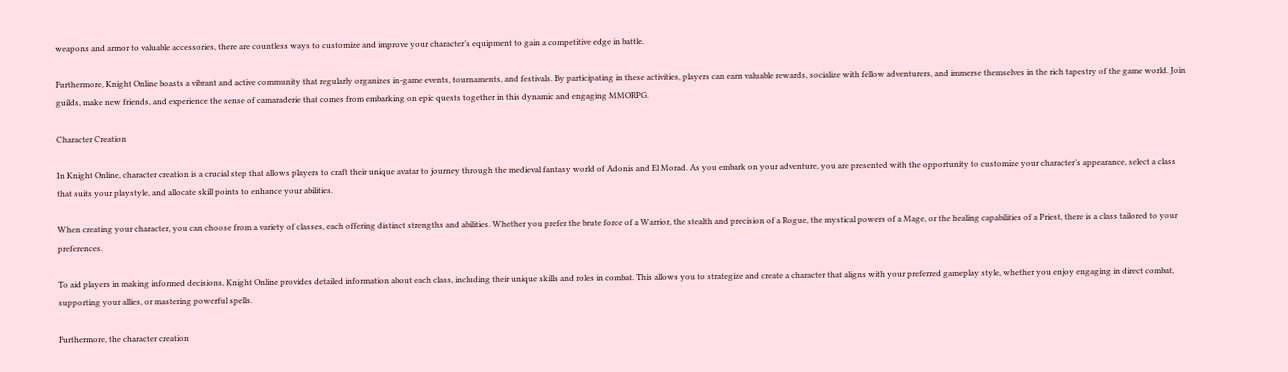weapons and armor to valuable accessories, there are countless ways to customize and improve your character’s equipment to gain a competitive edge in battle.

Furthermore, Knight Online boasts a vibrant and active community that regularly organizes in-game events, tournaments, and festivals. By participating in these activities, players can earn valuable rewards, socialize with fellow adventurers, and immerse themselves in the rich tapestry of the game world. Join guilds, make new friends, and experience the sense of camaraderie that comes from embarking on epic quests together in this dynamic and engaging MMORPG.

Character Creation

In Knight Online, character creation is a crucial step that allows players to craft their unique avatar to journey through the medieval fantasy world of Adonis and El Morad. As you embark on your adventure, you are presented with the opportunity to customize your character’s appearance, select a class that suits your playstyle, and allocate skill points to enhance your abilities.

When creating your character, you can choose from a variety of classes, each offering distinct strengths and abilities. Whether you prefer the brute force of a Warrior, the stealth and precision of a Rogue, the mystical powers of a Mage, or the healing capabilities of a Priest, there is a class tailored to your preferences.

To aid players in making informed decisions, Knight Online provides detailed information about each class, including their unique skills and roles in combat. This allows you to strategize and create a character that aligns with your preferred gameplay style, whether you enjoy engaging in direct combat, supporting your allies, or mastering powerful spells.

Furthermore, the character creation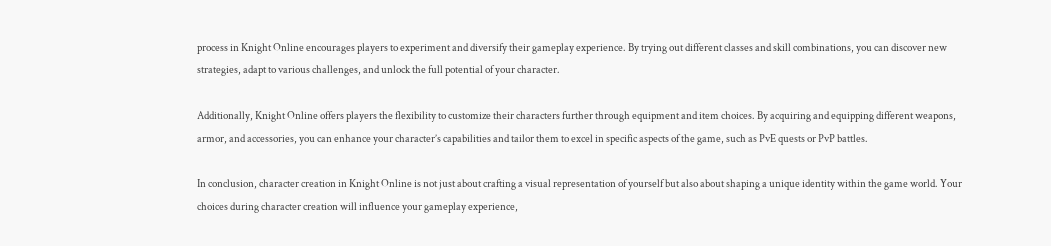process in Knight Online encourages players to experiment and diversify their gameplay experience. By trying out different classes and skill combinations, you can discover new strategies, adapt to various challenges, and unlock the full potential of your character.

Additionally, Knight Online offers players the flexibility to customize their characters further through equipment and item choices. By acquiring and equipping different weapons, armor, and accessories, you can enhance your character’s capabilities and tailor them to excel in specific aspects of the game, such as PvE quests or PvP battles.

In conclusion, character creation in Knight Online is not just about crafting a visual representation of yourself but also about shaping a unique identity within the game world. Your choices during character creation will influence your gameplay experience,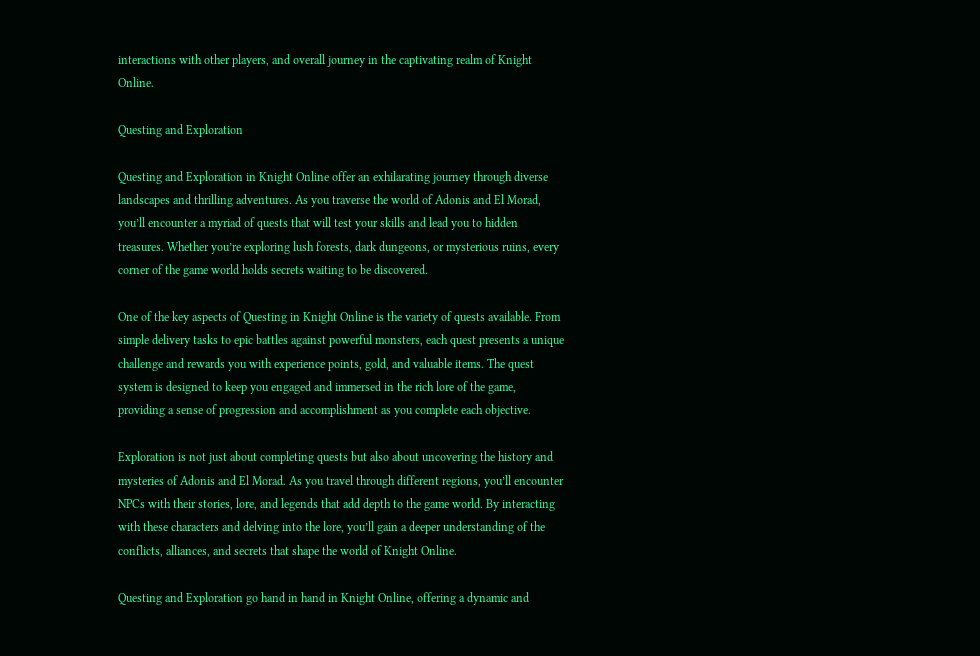interactions with other players, and overall journey in the captivating realm of Knight Online.

Questing and Exploration

Questing and Exploration in Knight Online offer an exhilarating journey through diverse landscapes and thrilling adventures. As you traverse the world of Adonis and El Morad, you’ll encounter a myriad of quests that will test your skills and lead you to hidden treasures. Whether you’re exploring lush forests, dark dungeons, or mysterious ruins, every corner of the game world holds secrets waiting to be discovered.

One of the key aspects of Questing in Knight Online is the variety of quests available. From simple delivery tasks to epic battles against powerful monsters, each quest presents a unique challenge and rewards you with experience points, gold, and valuable items. The quest system is designed to keep you engaged and immersed in the rich lore of the game, providing a sense of progression and accomplishment as you complete each objective.

Exploration is not just about completing quests but also about uncovering the history and mysteries of Adonis and El Morad. As you travel through different regions, you’ll encounter NPCs with their stories, lore, and legends that add depth to the game world. By interacting with these characters and delving into the lore, you’ll gain a deeper understanding of the conflicts, alliances, and secrets that shape the world of Knight Online.

Questing and Exploration go hand in hand in Knight Online, offering a dynamic and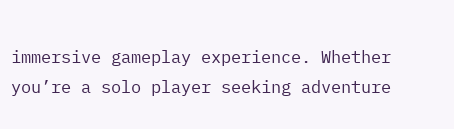immersive gameplay experience. Whether you’re a solo player seeking adventure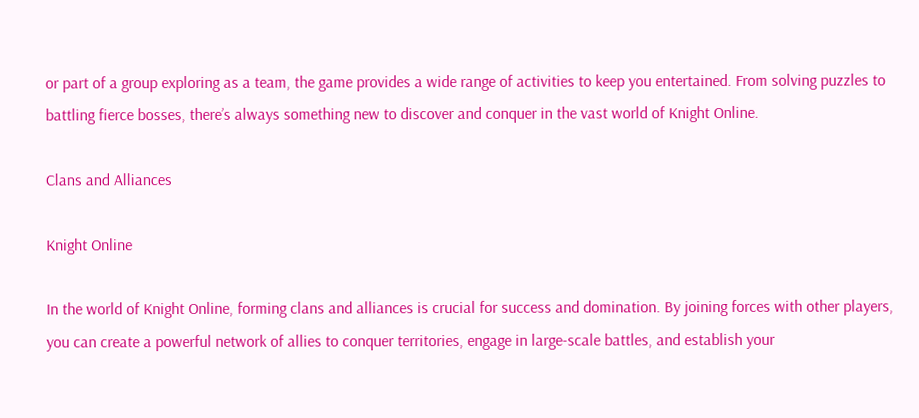or part of a group exploring as a team, the game provides a wide range of activities to keep you entertained. From solving puzzles to battling fierce bosses, there’s always something new to discover and conquer in the vast world of Knight Online.

Clans and Alliances

Knight Online

In the world of Knight Online, forming clans and alliances is crucial for success and domination. By joining forces with other players, you can create a powerful network of allies to conquer territories, engage in large-scale battles, and establish your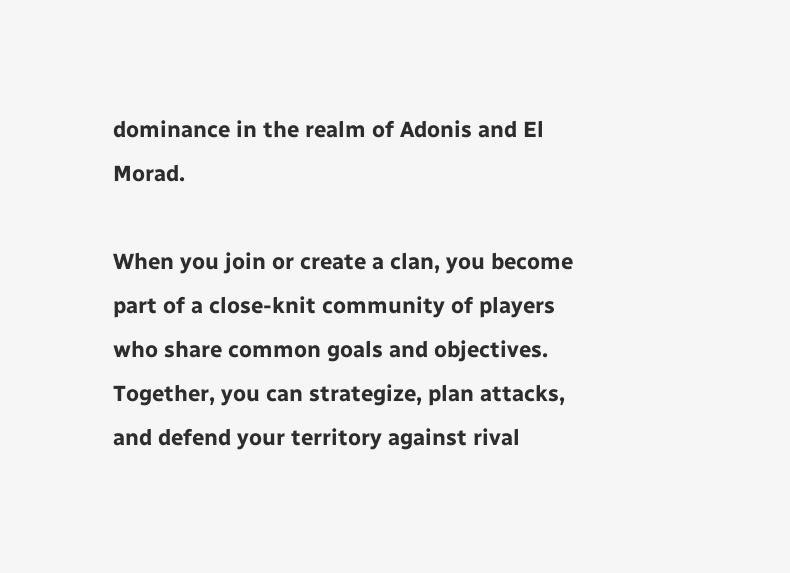dominance in the realm of Adonis and El Morad.

When you join or create a clan, you become part of a close-knit community of players who share common goals and objectives. Together, you can strategize, plan attacks, and defend your territory against rival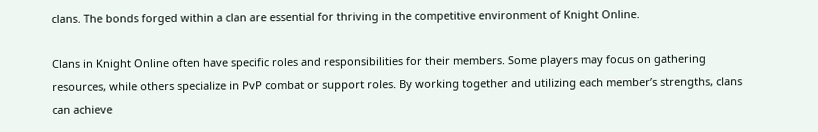clans. The bonds forged within a clan are essential for thriving in the competitive environment of Knight Online.

Clans in Knight Online often have specific roles and responsibilities for their members. Some players may focus on gathering resources, while others specialize in PvP combat or support roles. By working together and utilizing each member’s strengths, clans can achieve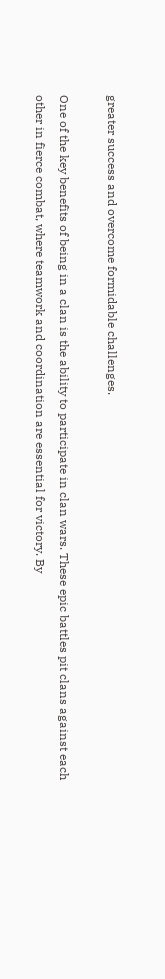greater success and overcome formidable challenges.

One of the key benefits of being in a clan is the ability to participate in clan wars. These epic battles pit clans against each other in fierce combat, where teamwork and coordination are essential for victory. By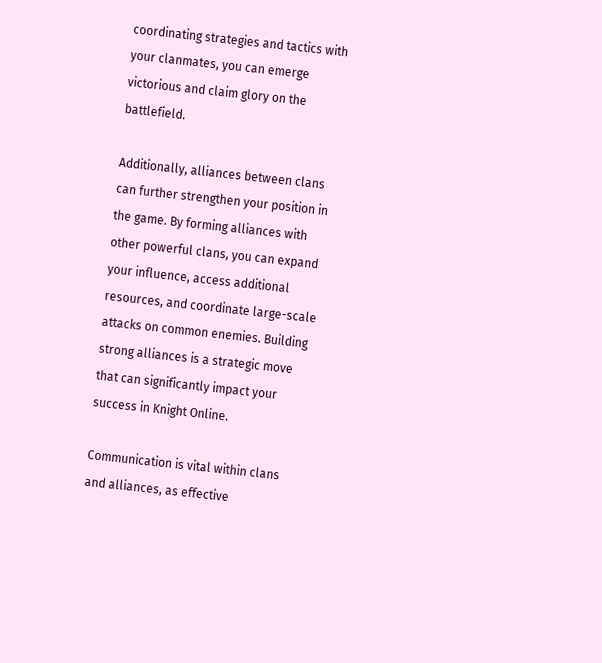coordinating strategies and tactics with your clanmates, you can emerge victorious and claim glory on the battlefield.

Additionally, alliances between clans can further strengthen your position in the game. By forming alliances with other powerful clans, you can expand your influence, access additional resources, and coordinate large-scale attacks on common enemies. Building strong alliances is a strategic move that can significantly impact your success in Knight Online.

Communication is vital within clans and alliances, as effective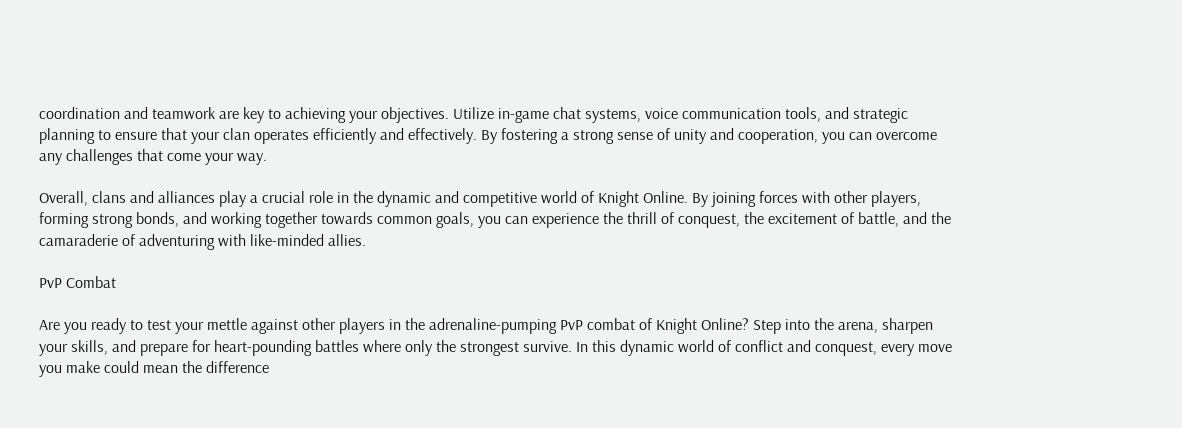coordination and teamwork are key to achieving your objectives. Utilize in-game chat systems, voice communication tools, and strategic planning to ensure that your clan operates efficiently and effectively. By fostering a strong sense of unity and cooperation, you can overcome any challenges that come your way.

Overall, clans and alliances play a crucial role in the dynamic and competitive world of Knight Online. By joining forces with other players, forming strong bonds, and working together towards common goals, you can experience the thrill of conquest, the excitement of battle, and the camaraderie of adventuring with like-minded allies.

PvP Combat

Are you ready to test your mettle against other players in the adrenaline-pumping PvP combat of Knight Online? Step into the arena, sharpen your skills, and prepare for heart-pounding battles where only the strongest survive. In this dynamic world of conflict and conquest, every move you make could mean the difference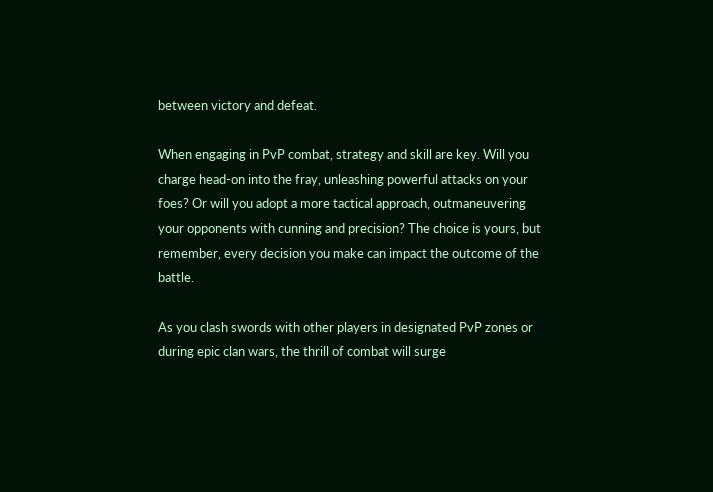between victory and defeat.

When engaging in PvP combat, strategy and skill are key. Will you charge head-on into the fray, unleashing powerful attacks on your foes? Or will you adopt a more tactical approach, outmaneuvering your opponents with cunning and precision? The choice is yours, but remember, every decision you make can impact the outcome of the battle.

As you clash swords with other players in designated PvP zones or during epic clan wars, the thrill of combat will surge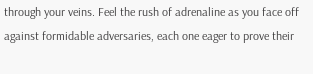through your veins. Feel the rush of adrenaline as you face off against formidable adversaries, each one eager to prove their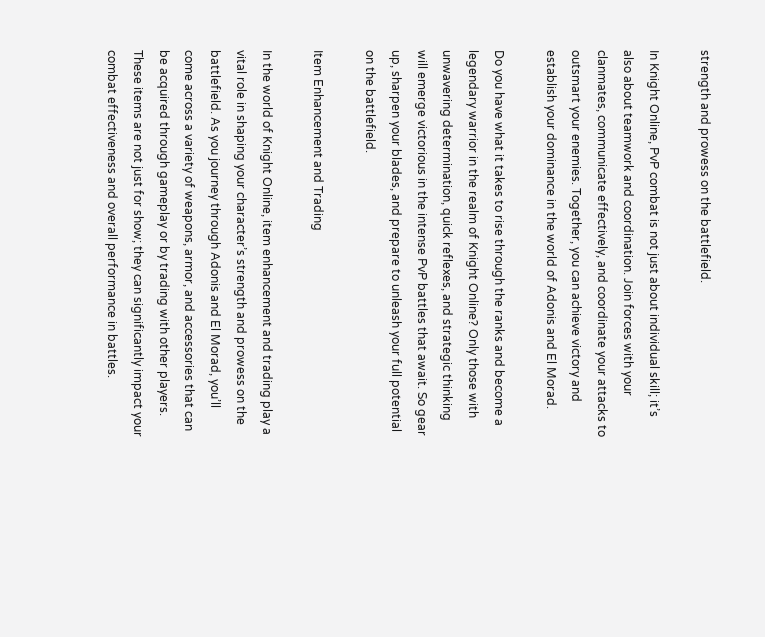strength and prowess on the battlefield.

In Knight Online, PvP combat is not just about individual skill; it’s also about teamwork and coordination. Join forces with your clanmates, communicate effectively, and coordinate your attacks to outsmart your enemies. Together, you can achieve victory and establish your dominance in the world of Adonis and El Morad.

Do you have what it takes to rise through the ranks and become a legendary warrior in the realm of Knight Online? Only those with unwavering determination, quick reflexes, and strategic thinking will emerge victorious in the intense PvP battles that await. So gear up, sharpen your blades, and prepare to unleash your full potential on the battlefield.

Item Enhancement and Trading

In the world of Knight Online, item enhancement and trading play a vital role in shaping your character’s strength and prowess on the battlefield. As you journey through Adonis and El Morad, you’ll come across a variety of weapons, armor, and accessories that can be acquired through gameplay or by trading with other players. These items are not just for show; they can significantly impact your combat effectiveness and overall performance in battles.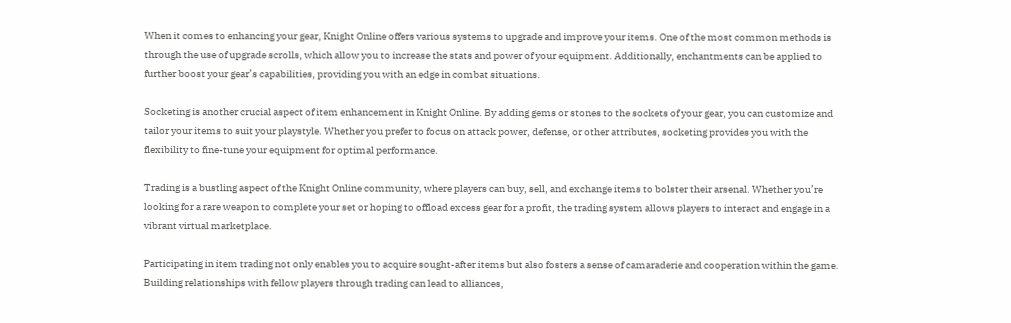When it comes to enhancing your gear, Knight Online offers various systems to upgrade and improve your items. One of the most common methods is through the use of upgrade scrolls, which allow you to increase the stats and power of your equipment. Additionally, enchantments can be applied to further boost your gear’s capabilities, providing you with an edge in combat situations.

Socketing is another crucial aspect of item enhancement in Knight Online. By adding gems or stones to the sockets of your gear, you can customize and tailor your items to suit your playstyle. Whether you prefer to focus on attack power, defense, or other attributes, socketing provides you with the flexibility to fine-tune your equipment for optimal performance.

Trading is a bustling aspect of the Knight Online community, where players can buy, sell, and exchange items to bolster their arsenal. Whether you’re looking for a rare weapon to complete your set or hoping to offload excess gear for a profit, the trading system allows players to interact and engage in a vibrant virtual marketplace.

Participating in item trading not only enables you to acquire sought-after items but also fosters a sense of camaraderie and cooperation within the game. Building relationships with fellow players through trading can lead to alliances,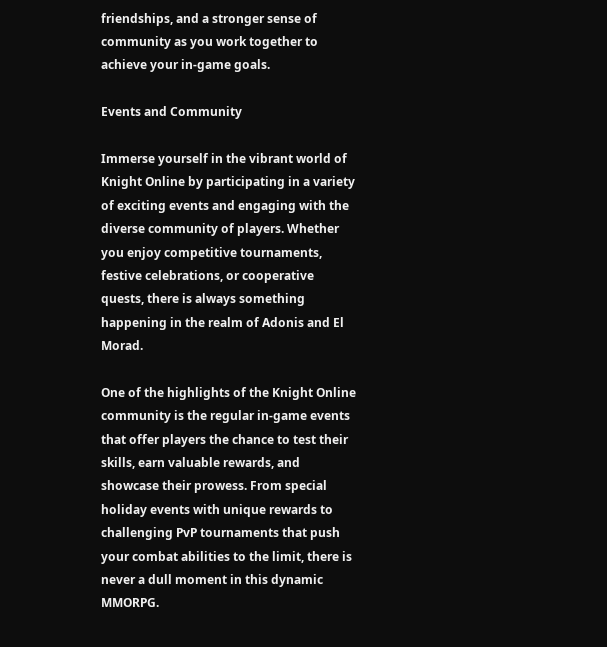friendships, and a stronger sense of community as you work together to achieve your in-game goals.

Events and Community

Immerse yourself in the vibrant world of Knight Online by participating in a variety of exciting events and engaging with the diverse community of players. Whether you enjoy competitive tournaments, festive celebrations, or cooperative quests, there is always something happening in the realm of Adonis and El Morad.

One of the highlights of the Knight Online community is the regular in-game events that offer players the chance to test their skills, earn valuable rewards, and showcase their prowess. From special holiday events with unique rewards to challenging PvP tournaments that push your combat abilities to the limit, there is never a dull moment in this dynamic MMORPG.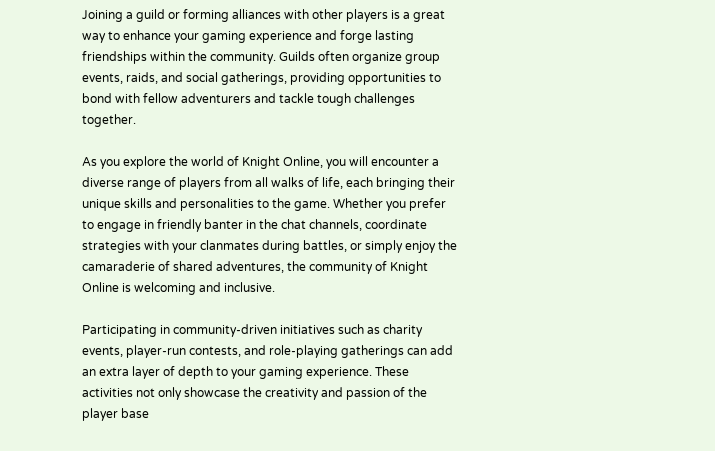Joining a guild or forming alliances with other players is a great way to enhance your gaming experience and forge lasting friendships within the community. Guilds often organize group events, raids, and social gatherings, providing opportunities to bond with fellow adventurers and tackle tough challenges together.

As you explore the world of Knight Online, you will encounter a diverse range of players from all walks of life, each bringing their unique skills and personalities to the game. Whether you prefer to engage in friendly banter in the chat channels, coordinate strategies with your clanmates during battles, or simply enjoy the camaraderie of shared adventures, the community of Knight Online is welcoming and inclusive.

Participating in community-driven initiatives such as charity events, player-run contests, and role-playing gatherings can add an extra layer of depth to your gaming experience. These activities not only showcase the creativity and passion of the player base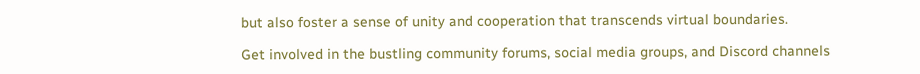but also foster a sense of unity and cooperation that transcends virtual boundaries.

Get involved in the bustling community forums, social media groups, and Discord channels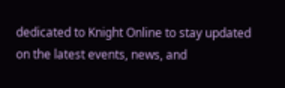dedicated to Knight Online to stay updated on the latest events, news, and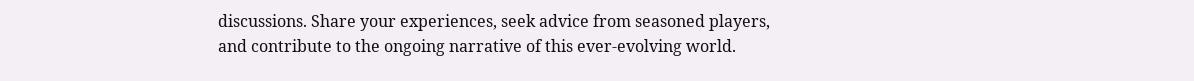discussions. Share your experiences, seek advice from seasoned players, and contribute to the ongoing narrative of this ever-evolving world.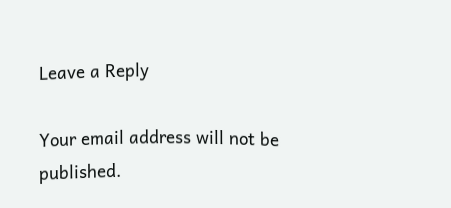Leave a Reply

Your email address will not be published.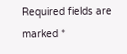Required fields are marked *